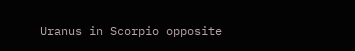Uranus in Scorpio opposite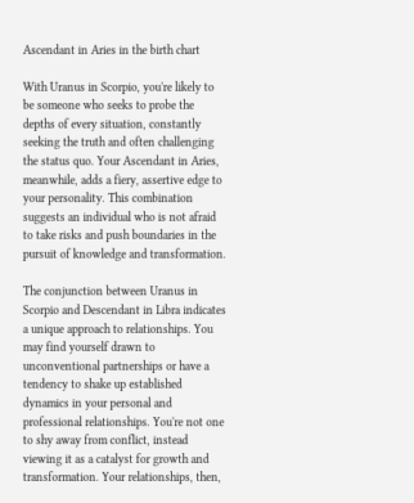Ascendant in Aries in the birth chart

With Uranus in Scorpio, you're likely to be someone who seeks to probe the depths of every situation, constantly seeking the truth and often challenging the status quo. Your Ascendant in Aries, meanwhile, adds a fiery, assertive edge to your personality. This combination suggests an individual who is not afraid to take risks and push boundaries in the pursuit of knowledge and transformation.

The conjunction between Uranus in Scorpio and Descendant in Libra indicates a unique approach to relationships. You may find yourself drawn to unconventional partnerships or have a tendency to shake up established dynamics in your personal and professional relationships. You're not one to shy away from conflict, instead viewing it as a catalyst for growth and transformation. Your relationships, then,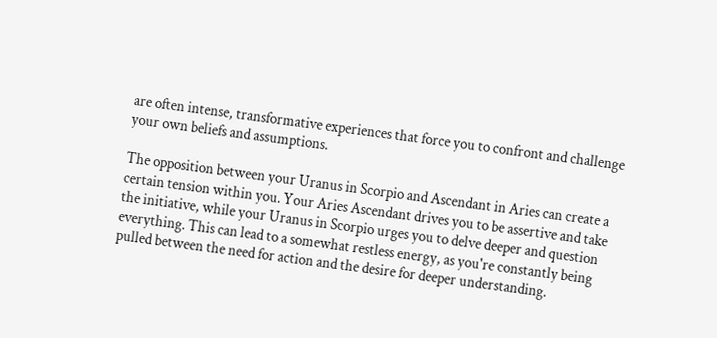are often intense, transformative experiences that force you to confront and challenge your own beliefs and assumptions.

The opposition between your Uranus in Scorpio and Ascendant in Aries can create a certain tension within you. Your Aries Ascendant drives you to be assertive and take the initiative, while your Uranus in Scorpio urges you to delve deeper and question everything. This can lead to a somewhat restless energy, as you're constantly being pulled between the need for action and the desire for deeper understanding.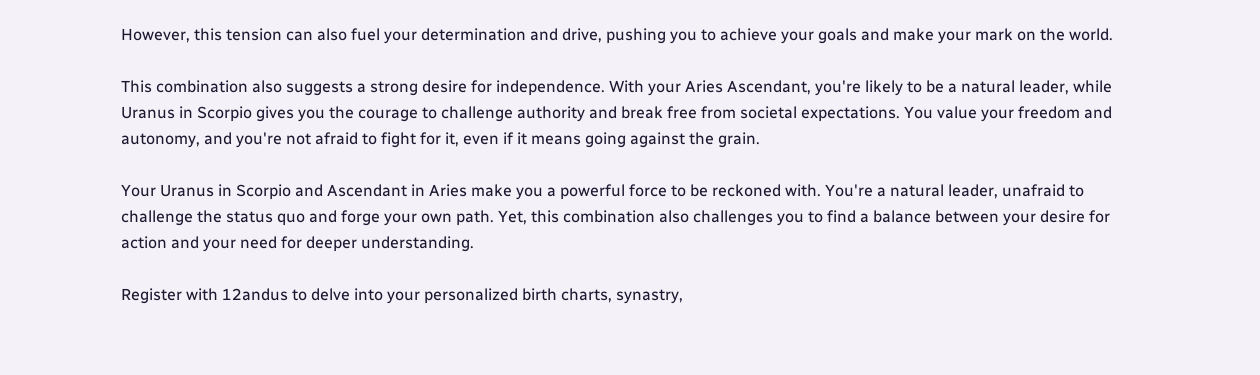However, this tension can also fuel your determination and drive, pushing you to achieve your goals and make your mark on the world.

This combination also suggests a strong desire for independence. With your Aries Ascendant, you're likely to be a natural leader, while Uranus in Scorpio gives you the courage to challenge authority and break free from societal expectations. You value your freedom and autonomy, and you're not afraid to fight for it, even if it means going against the grain.

Your Uranus in Scorpio and Ascendant in Aries make you a powerful force to be reckoned with. You're a natural leader, unafraid to challenge the status quo and forge your own path. Yet, this combination also challenges you to find a balance between your desire for action and your need for deeper understanding.

Register with 12andus to delve into your personalized birth charts, synastry,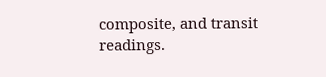composite, and transit readings.